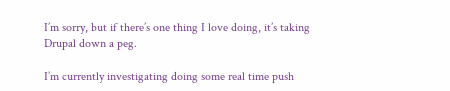I’m sorry, but if there’s one thing I love doing, it’s taking Drupal down a peg.

I’m currently investigating doing some real time push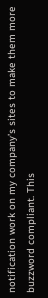notification work on my company’s sites to make them more buzzword compliant. This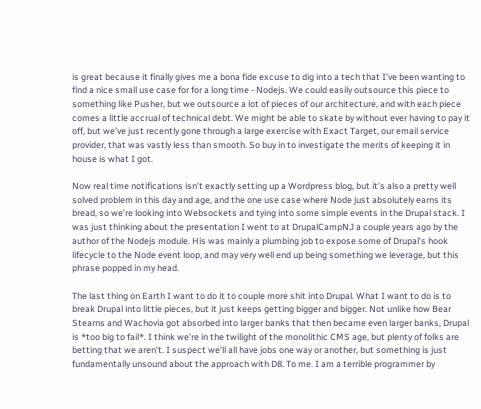is great because it finally gives me a bona fide excuse to dig into a tech that I’ve been wanting to find a nice small use case for for a long time - Nodejs. We could easily outsource this piece to something like Pusher, but we outsource a lot of pieces of our architecture, and with each piece comes a little accrual of technical debt. We might be able to skate by without ever having to pay it off, but we’ve just recently gone through a large exercise with Exact Target, our email service provider, that was vastly less than smooth. So buy in to investigate the merits of keeping it in house is what I got.

Now real time notifications isn’t exactly setting up a Wordpress blog, but it’s also a pretty well solved problem in this day and age, and the one use case where Node just absolutely earns its bread, so we’re looking into Websockets and tying into some simple events in the Drupal stack. I was just thinking about the presentation I went to at DrupalCampNJ a couple years ago by the author of the Nodejs module. His was mainly a plumbing job to expose some of Drupal’s hook lifecycle to the Node event loop, and may very well end up being something we leverage, but this phrase popped in my head.

The last thing on Earth I want to do it to couple more shit into Drupal. What I want to do is to break Drupal into little pieces, but it just keeps getting bigger and bigger. Not unlike how Bear Stearns and Wachovia got absorbed into larger banks that then became even larger banks, Drupal is *too big to fail*. I think we’re in the twilight of the monolithic CMS age, but plenty of folks are betting that we aren’t. I suspect we’ll all have jobs one way or another, but something is just fundamentally unsound about the approach with D8. To me. I am a terrible programmer by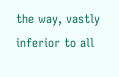the way, vastly inferior to all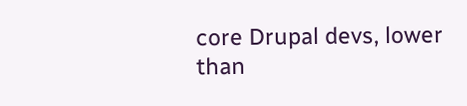core Drupal devs, lower than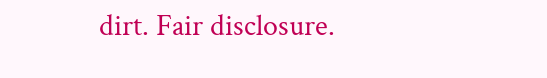dirt. Fair disclosure.